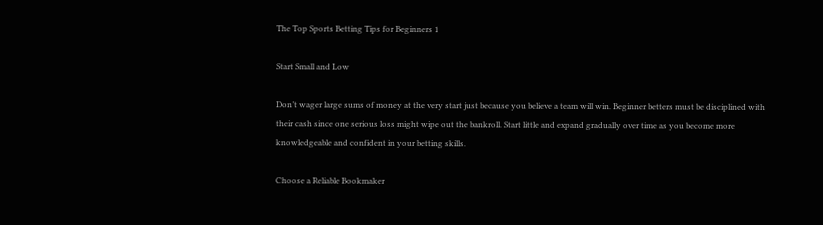The Top Sports Betting Tips for Beginners 1

Start Small and Low

Don’t wager large sums of money at the very start just because you believe a team will win. Beginner betters must be disciplined with their cash since one serious loss might wipe out the bankroll. Start little and expand gradually over time as you become more knowledgeable and confident in your betting skills.

Choose a Reliable Bookmaker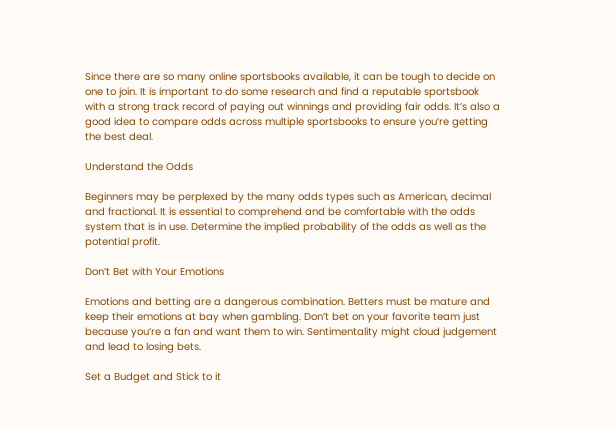Since there are so many online sportsbooks available, it can be tough to decide on one to join. It is important to do some research and find a reputable sportsbook with a strong track record of paying out winnings and providing fair odds. It’s also a good idea to compare odds across multiple sportsbooks to ensure you’re getting the best deal.

Understand the Odds

Beginners may be perplexed by the many odds types such as American, decimal and fractional. It is essential to comprehend and be comfortable with the odds system that is in use. Determine the implied probability of the odds as well as the potential profit.

Don’t Bet with Your Emotions

Emotions and betting are a dangerous combination. Betters must be mature and keep their emotions at bay when gambling. Don’t bet on your favorite team just because you’re a fan and want them to win. Sentimentality might cloud judgement and lead to losing bets.

Set a Budget and Stick to it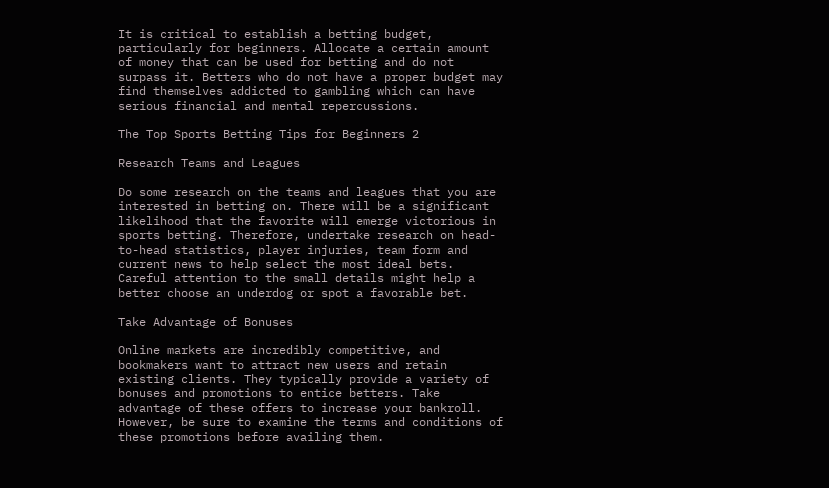It is critical to establish a betting budget, particularly for beginners. Allocate a certain amount of money that can be used for betting and do not surpass it. Betters who do not have a proper budget may find themselves addicted to gambling which can have serious financial and mental repercussions.

The Top Sports Betting Tips for Beginners 2

Research Teams and Leagues

Do some research on the teams and leagues that you are interested in betting on. There will be a significant likelihood that the favorite will emerge victorious in sports betting. Therefore, undertake research on head-to-head statistics, player injuries, team form and current news to help select the most ideal bets. Careful attention to the small details might help a better choose an underdog or spot a favorable bet.

Take Advantage of Bonuses

Online markets are incredibly competitive, and bookmakers want to attract new users and retain existing clients. They typically provide a variety of bonuses and promotions to entice betters. Take advantage of these offers to increase your bankroll. However, be sure to examine the terms and conditions of these promotions before availing them.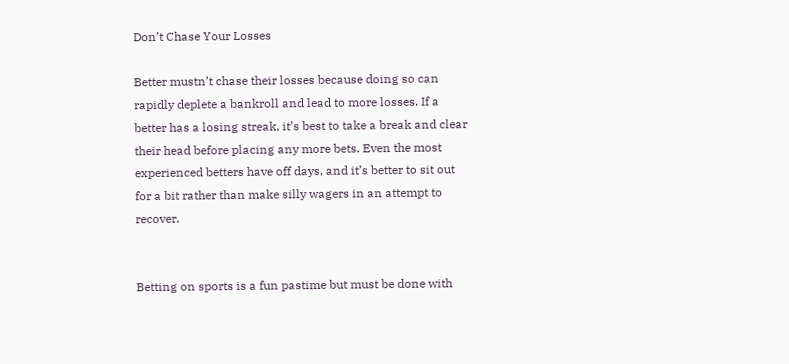Don’t Chase Your Losses

Better mustn’t chase their losses because doing so can rapidly deplete a bankroll and lead to more losses. If a better has a losing streak, it’s best to take a break and clear their head before placing any more bets. Even the most experienced betters have off days, and it’s better to sit out for a bit rather than make silly wagers in an attempt to recover.


Betting on sports is a fun pastime but must be done with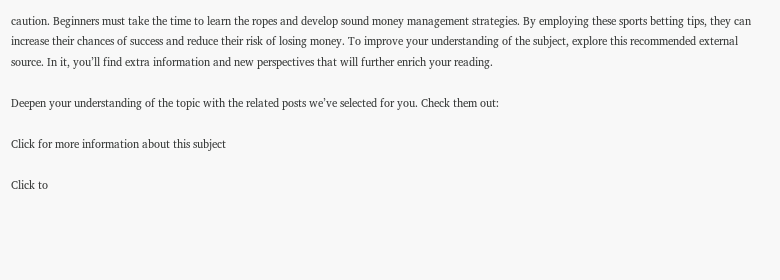caution. Beginners must take the time to learn the ropes and develop sound money management strategies. By employing these sports betting tips, they can increase their chances of success and reduce their risk of losing money. To improve your understanding of the subject, explore this recommended external source. In it, you’ll find extra information and new perspectives that will further enrich your reading.

Deepen your understanding of the topic with the related posts we’ve selected for you. Check them out:

Click for more information about this subject

Click to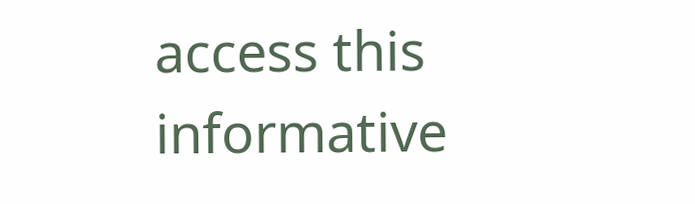access this informative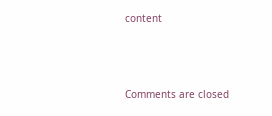content



Comments are closed